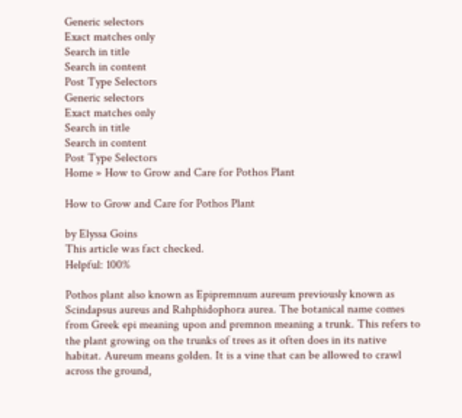Generic selectors
Exact matches only
Search in title
Search in content
Post Type Selectors
Generic selectors
Exact matches only
Search in title
Search in content
Post Type Selectors
Home » How to Grow and Care for Pothos Plant

How to Grow and Care for Pothos Plant

by Elyssa Goins
This article was fact checked.
Helpful: 100%

Pothos plant also known as Epipremnum aureum previously known as Scindapsus aureus and Rahphidophora aurea. The botanical name comes from Greek epi meaning upon and premnon meaning a trunk. This refers to the plant growing on the trunks of trees as it often does in its native habitat. Aureum means golden. It is a vine that can be allowed to crawl across the ground,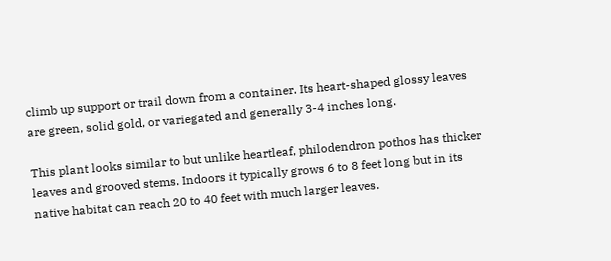climb up support or trail down from a container. Its heart-shaped glossy leaves are green, solid gold, or variegated and generally 3-4 inches long.

This plant looks similar to but unlike heartleaf, philodendron pothos has thicker leaves and grooved stems. Indoors it typically grows 6 to 8 feet long but in its native habitat can reach 20 to 40 feet with much larger leaves.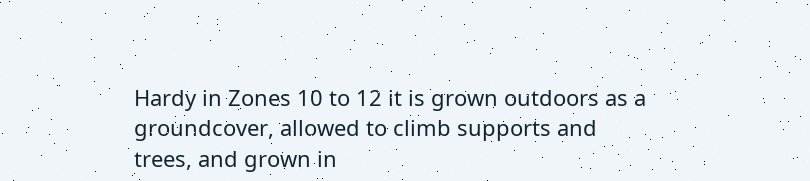Hardy in Zones 10 to 12 it is grown outdoors as a groundcover, allowed to climb supports and trees, and grown in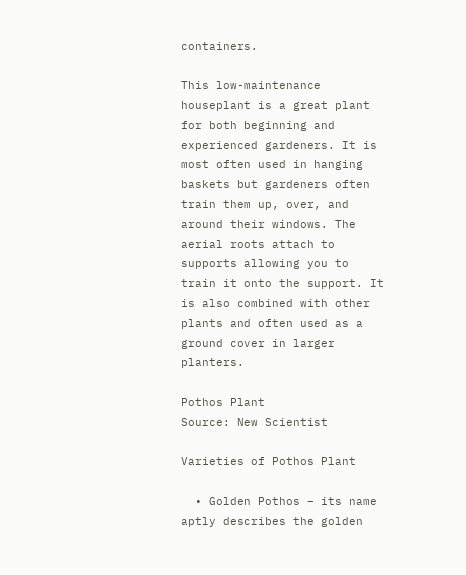containers.

This low-maintenance houseplant is a great plant for both beginning and experienced gardeners. It is most often used in hanging baskets but gardeners often train them up, over, and around their windows. The aerial roots attach to supports allowing you to train it onto the support. It is also combined with other plants and often used as a ground cover in larger planters.

Pothos Plant
Source: New Scientist

Varieties of Pothos Plant

  • Golden Pothos – its name aptly describes the golden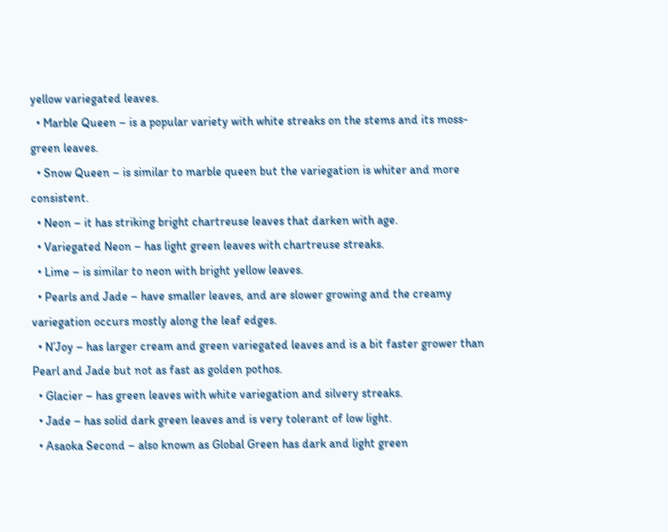yellow variegated leaves.
  • Marble Queen – is a popular variety with white streaks on the stems and its moss-green leaves.
  • Snow Queen – is similar to marble queen but the variegation is whiter and more consistent.
  • Neon – it has striking bright chartreuse leaves that darken with age.
  • Variegated Neon – has light green leaves with chartreuse streaks.
  • Lime – is similar to neon with bright yellow leaves.
  • Pearls and Jade – have smaller leaves, and are slower growing and the creamy variegation occurs mostly along the leaf edges.
  • N’Joy – has larger cream and green variegated leaves and is a bit faster grower than Pearl and Jade but not as fast as golden pothos.
  • Glacier – has green leaves with white variegation and silvery streaks.
  • Jade – has solid dark green leaves and is very tolerant of low light.
  • Asaoka Second – also known as Global Green has dark and light green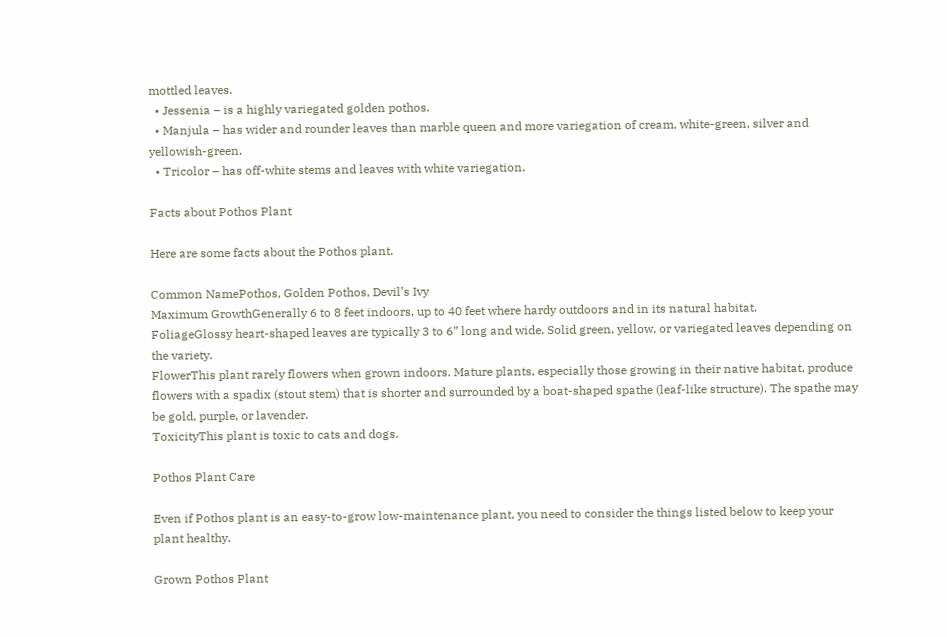mottled leaves.
  • Jessenia – is a highly variegated golden pothos.
  • Manjula – has wider and rounder leaves than marble queen and more variegation of cream, white-green, silver and yellowish-green.
  • Tricolor – has off-white stems and leaves with white variegation.

Facts about Pothos Plant

Here are some facts about the Pothos plant.

Common NamePothos, Golden Pothos, Devil’s Ivy
Maximum GrowthGenerally 6 to 8 feet indoors, up to 40 feet where hardy outdoors and in its natural habitat.
FoliageGlossy heart-shaped leaves are typically 3 to 6” long and wide. Solid green, yellow, or variegated leaves depending on the variety.
FlowerThis plant rarely flowers when grown indoors. Mature plants, especially those growing in their native habitat, produce flowers with a spadix (stout stem) that is shorter and surrounded by a boat-shaped spathe (leaf-like structure). The spathe may be gold, purple, or lavender.
ToxicityThis plant is toxic to cats and dogs.

Pothos Plant Care

Even if Pothos plant is an easy-to-grow low-maintenance plant, you need to consider the things listed below to keep your plant healthy.

Grown Pothos Plant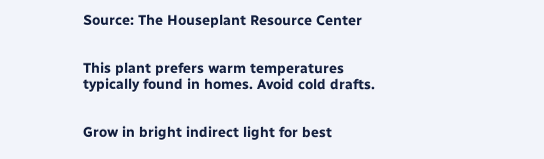Source: The Houseplant Resource Center


This plant prefers warm temperatures typically found in homes. Avoid cold drafts.


Grow in bright indirect light for best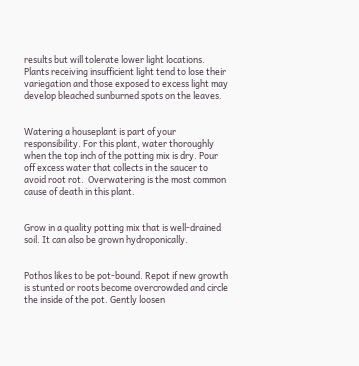results but will tolerate lower light locations.  Plants receiving insufficient light tend to lose their variegation and those exposed to excess light may develop bleached sunburned spots on the leaves.


Watering a houseplant is part of your responsibility. For this plant, water thoroughly when the top inch of the potting mix is dry. Pour off excess water that collects in the saucer to avoid root rot.  Overwatering is the most common cause of death in this plant.


Grow in a quality potting mix that is well-drained soil. It can also be grown hydroponically.


Pothos likes to be pot-bound. Repot if new growth is stunted or roots become overcrowded and circle the inside of the pot. Gently loosen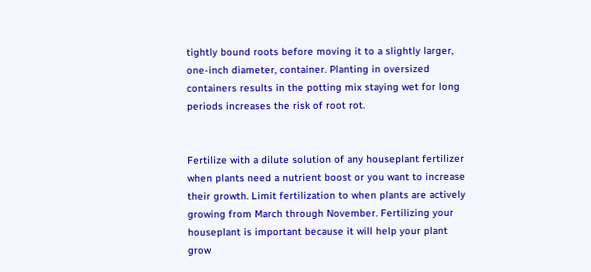tightly bound roots before moving it to a slightly larger, one-inch diameter, container. Planting in oversized containers results in the potting mix staying wet for long periods increases the risk of root rot.


Fertilize with a dilute solution of any houseplant fertilizer when plants need a nutrient boost or you want to increase their growth. Limit fertilization to when plants are actively growing from March through November. Fertilizing your houseplant is important because it will help your plant grow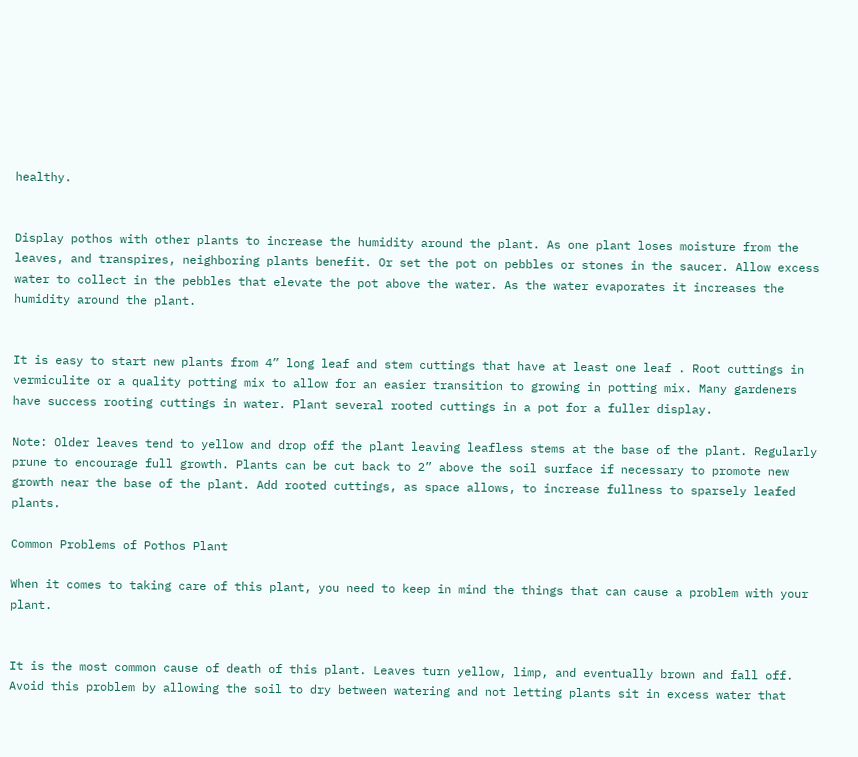healthy.


Display pothos with other plants to increase the humidity around the plant. As one plant loses moisture from the leaves, and transpires, neighboring plants benefit. Or set the pot on pebbles or stones in the saucer. Allow excess water to collect in the pebbles that elevate the pot above the water. As the water evaporates it increases the humidity around the plant.


It is easy to start new plants from 4” long leaf and stem cuttings that have at least one leaf . Root cuttings in vermiculite or a quality potting mix to allow for an easier transition to growing in potting mix. Many gardeners have success rooting cuttings in water. Plant several rooted cuttings in a pot for a fuller display.

Note: Older leaves tend to yellow and drop off the plant leaving leafless stems at the base of the plant. Regularly prune to encourage full growth. Plants can be cut back to 2” above the soil surface if necessary to promote new growth near the base of the plant. Add rooted cuttings, as space allows, to increase fullness to sparsely leafed plants.

Common Problems of Pothos Plant

When it comes to taking care of this plant, you need to keep in mind the things that can cause a problem with your plant.


It is the most common cause of death of this plant. Leaves turn yellow, limp, and eventually brown and fall off. Avoid this problem by allowing the soil to dry between watering and not letting plants sit in excess water that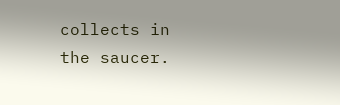collects in the saucer.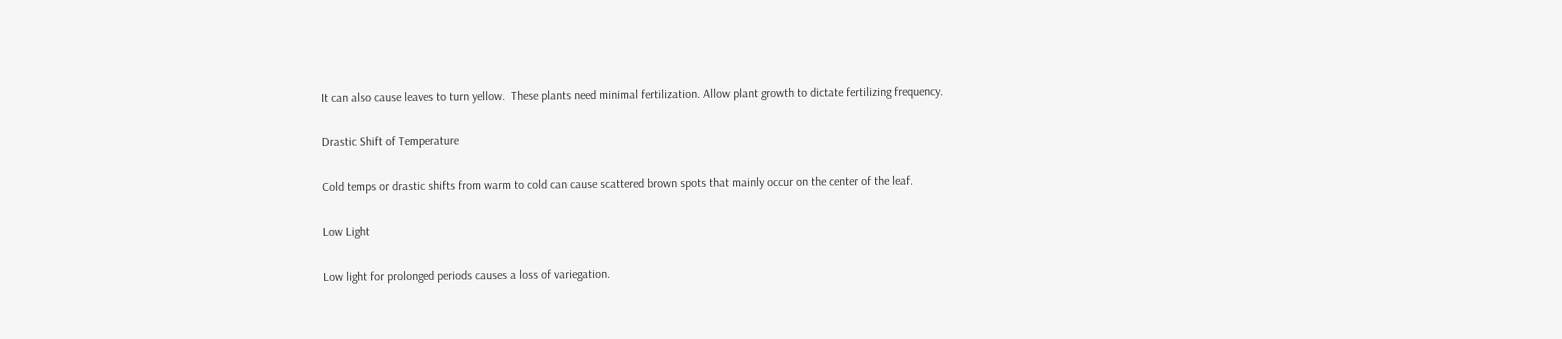It can also cause leaves to turn yellow.  These plants need minimal fertilization. Allow plant growth to dictate fertilizing frequency.

Drastic Shift of Temperature

Cold temps or drastic shifts from warm to cold can cause scattered brown spots that mainly occur on the center of the leaf.

Low Light

Low light for prolonged periods causes a loss of variegation.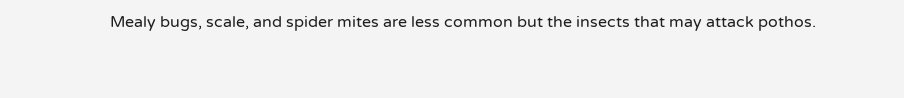Mealy bugs, scale, and spider mites are less common but the insects that may attack pothos.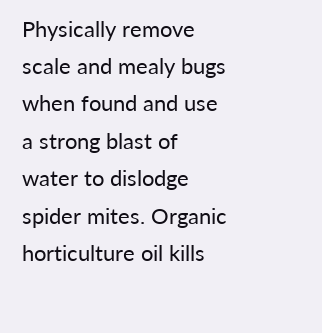Physically remove scale and mealy bugs when found and use a strong blast of water to dislodge spider mites. Organic horticulture oil kills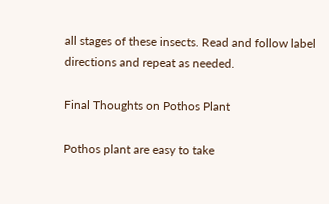all stages of these insects. Read and follow label directions and repeat as needed.

Final Thoughts on Pothos Plant

Pothos plant are easy to take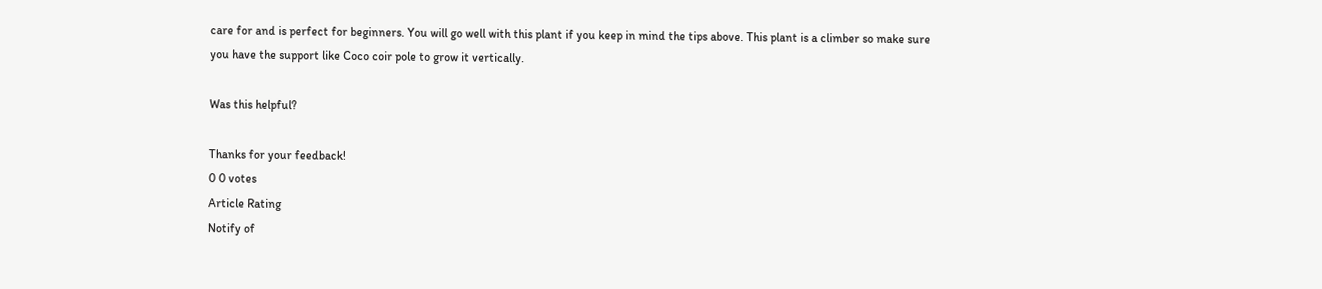care for and is perfect for beginners. You will go well with this plant if you keep in mind the tips above. This plant is a climber so make sure you have the support like Coco coir pole to grow it vertically.

Was this helpful?

Thanks for your feedback!
0 0 votes
Article Rating
Notify of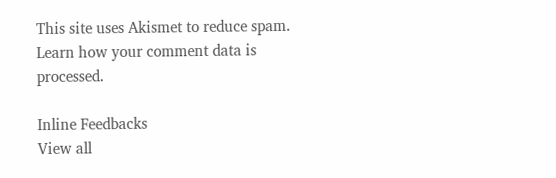This site uses Akismet to reduce spam. Learn how your comment data is processed.

Inline Feedbacks
View all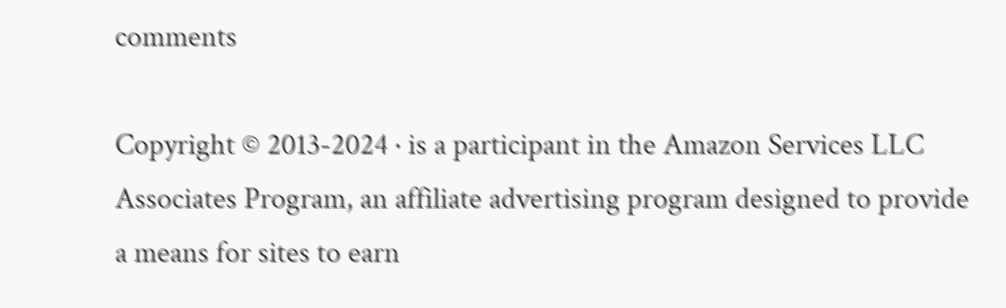comments

Copyright © 2013-2024 · is a participant in the Amazon Services LLC Associates Program, an affiliate advertising program designed to provide a means for sites to earn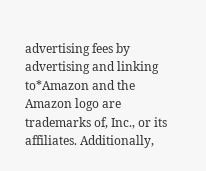advertising fees by advertising and linking to*Amazon and the Amazon logo are trademarks of, Inc., or its affiliates. Additionally,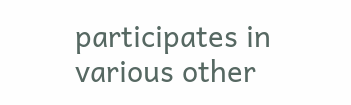participates in various other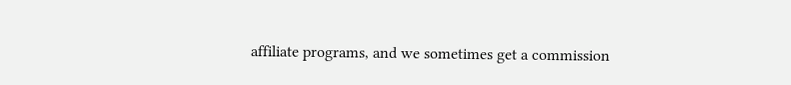affiliate programs, and we sometimes get a commission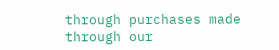through purchases made through our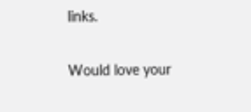links.

Would love your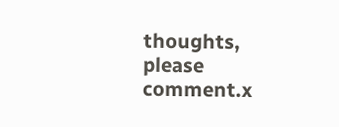thoughts, please comment.x